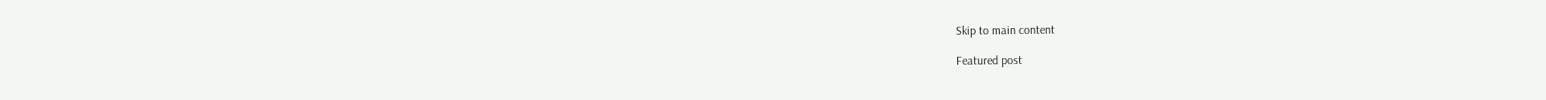Skip to main content

Featured post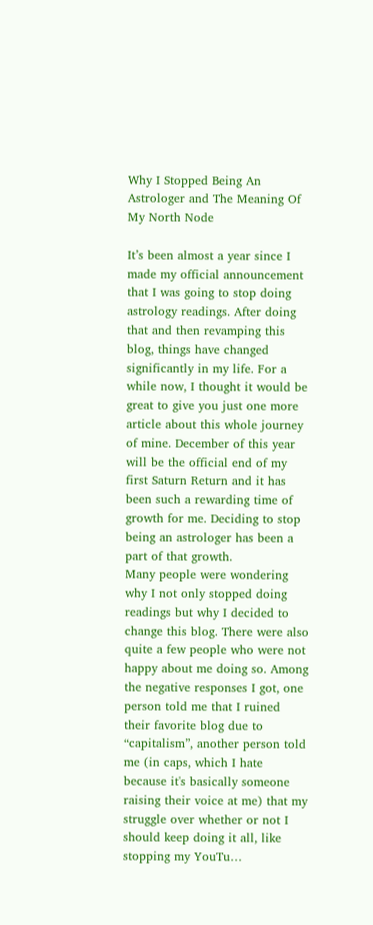Why I Stopped Being An Astrologer and The Meaning Of My North Node

It’s been almost a year since I made my official announcement that I was going to stop doing astrology readings. After doing that and then revamping this blog, things have changed significantly in my life. For a while now, I thought it would be great to give you just one more article about this whole journey of mine. December of this year will be the official end of my first Saturn Return and it has been such a rewarding time of growth for me. Deciding to stop being an astrologer has been a part of that growth.
Many people were wondering why I not only stopped doing readings but why I decided to change this blog. There were also quite a few people who were not happy about me doing so. Among the negative responses I got, one person told me that I ruined their favorite blog due to “capitalism”, another person told me (in caps, which I hate because it's basically someone raising their voice at me) that my struggle over whether or not I should keep doing it all, like stopping my YouTu…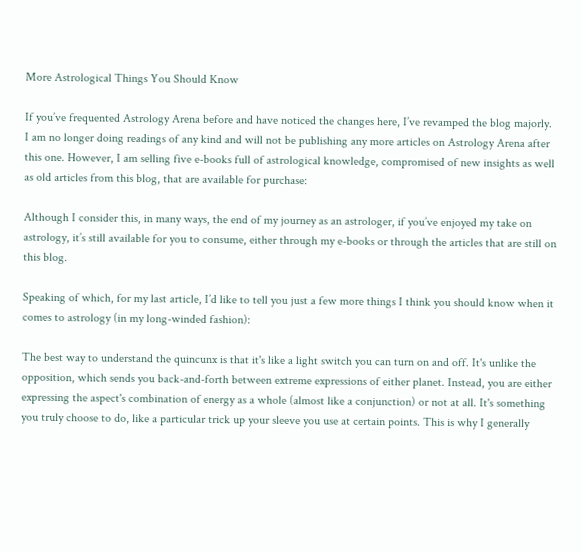More Astrological Things You Should Know

If you’ve frequented Astrology Arena before and have noticed the changes here, I’ve revamped the blog majorly. I am no longer doing readings of any kind and will not be publishing any more articles on Astrology Arena after this one. However, I am selling five e-books full of astrological knowledge, compromised of new insights as well as old articles from this blog, that are available for purchase:

Although I consider this, in many ways, the end of my journey as an astrologer, if you’ve enjoyed my take on astrology, it’s still available for you to consume, either through my e-books or through the articles that are still on this blog.

Speaking of which, for my last article, I’d like to tell you just a few more things I think you should know when it comes to astrology (in my long-winded fashion):

The best way to understand the quincunx is that it's like a light switch you can turn on and off. It's unlike the opposition, which sends you back-and-forth between extreme expressions of either planet. Instead, you are either expressing the aspect's combination of energy as a whole (almost like a conjunction) or not at all. It's something you truly choose to do, like a particular trick up your sleeve you use at certain points. This is why I generally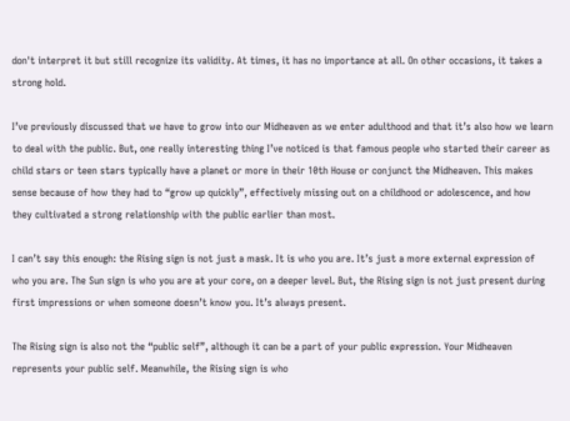don't interpret it but still recognize its validity. At times, it has no importance at all. On other occasions, it takes a strong hold.

I’ve previously discussed that we have to grow into our Midheaven as we enter adulthood and that it’s also how we learn to deal with the public. But, one really interesting thing I’ve noticed is that famous people who started their career as child stars or teen stars typically have a planet or more in their 10th House or conjunct the Midheaven. This makes sense because of how they had to “grow up quickly”, effectively missing out on a childhood or adolescence, and how they cultivated a strong relationship with the public earlier than most.

I can’t say this enough: the Rising sign is not just a mask. It is who you are. It’s just a more external expression of who you are. The Sun sign is who you are at your core, on a deeper level. But, the Rising sign is not just present during first impressions or when someone doesn’t know you. It’s always present.

The Rising sign is also not the “public self”, although it can be a part of your public expression. Your Midheaven represents your public self. Meanwhile, the Rising sign is who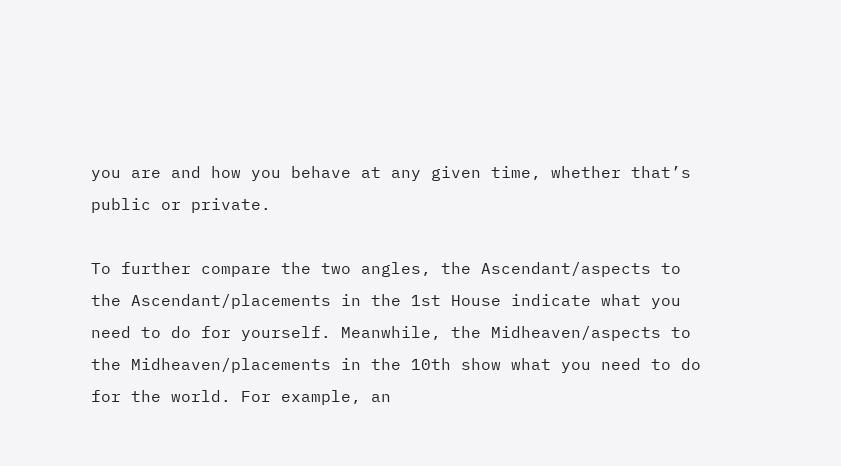you are and how you behave at any given time, whether that’s public or private.

To further compare the two angles, the Ascendant/aspects to the Ascendant/placements in the 1st House indicate what you need to do for yourself. Meanwhile, the Midheaven/aspects to the Midheaven/placements in the 10th show what you need to do for the world. For example, an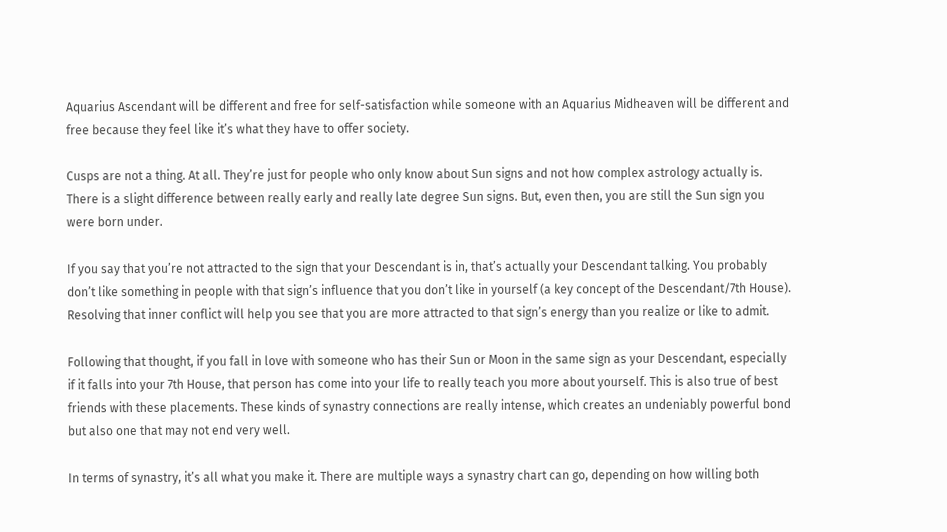Aquarius Ascendant will be different and free for self-satisfaction while someone with an Aquarius Midheaven will be different and free because they feel like it’s what they have to offer society.

Cusps are not a thing. At all. They’re just for people who only know about Sun signs and not how complex astrology actually is. There is a slight difference between really early and really late degree Sun signs. But, even then, you are still the Sun sign you were born under.

If you say that you’re not attracted to the sign that your Descendant is in, that’s actually your Descendant talking. You probably don’t like something in people with that sign’s influence that you don’t like in yourself (a key concept of the Descendant/7th House). Resolving that inner conflict will help you see that you are more attracted to that sign’s energy than you realize or like to admit.

Following that thought, if you fall in love with someone who has their Sun or Moon in the same sign as your Descendant, especially if it falls into your 7th House, that person has come into your life to really teach you more about yourself. This is also true of best friends with these placements. These kinds of synastry connections are really intense, which creates an undeniably powerful bond but also one that may not end very well.

In terms of synastry, it’s all what you make it. There are multiple ways a synastry chart can go, depending on how willing both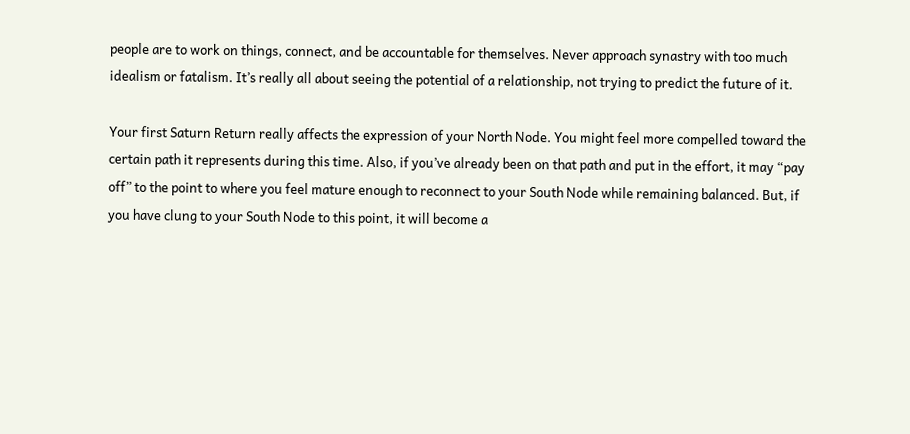people are to work on things, connect, and be accountable for themselves. Never approach synastry with too much idealism or fatalism. It’s really all about seeing the potential of a relationship, not trying to predict the future of it.

Your first Saturn Return really affects the expression of your North Node. You might feel more compelled toward the certain path it represents during this time. Also, if you’ve already been on that path and put in the effort, it may “pay off” to the point to where you feel mature enough to reconnect to your South Node while remaining balanced. But, if you have clung to your South Node to this point, it will become a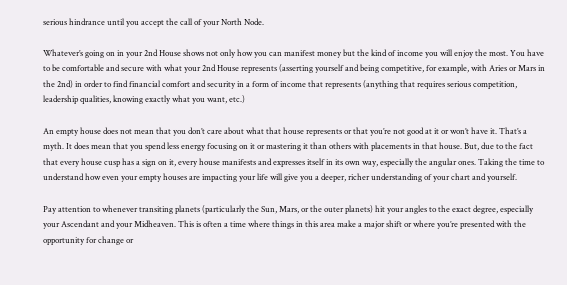serious hindrance until you accept the call of your North Node.

Whatever’s going on in your 2nd House shows not only how you can manifest money but the kind of income you will enjoy the most. You have to be comfortable and secure with what your 2nd House represents (asserting yourself and being competitive, for example, with Aries or Mars in the 2nd) in order to find financial comfort and security in a form of income that represents (anything that requires serious competition, leadership qualities, knowing exactly what you want, etc.)

An empty house does not mean that you don’t care about what that house represents or that you’re not good at it or won’t have it. That’s a myth. It does mean that you spend less energy focusing on it or mastering it than others with placements in that house. But, due to the fact that every house cusp has a sign on it, every house manifests and expresses itself in its own way, especially the angular ones. Taking the time to understand how even your empty houses are impacting your life will give you a deeper, richer understanding of your chart and yourself.

Pay attention to whenever transiting planets (particularly the Sun, Mars, or the outer planets) hit your angles to the exact degree, especially your Ascendant and your Midheaven. This is often a time where things in this area make a major shift or where you’re presented with the opportunity for change or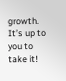growth. It’s up to you to take it!